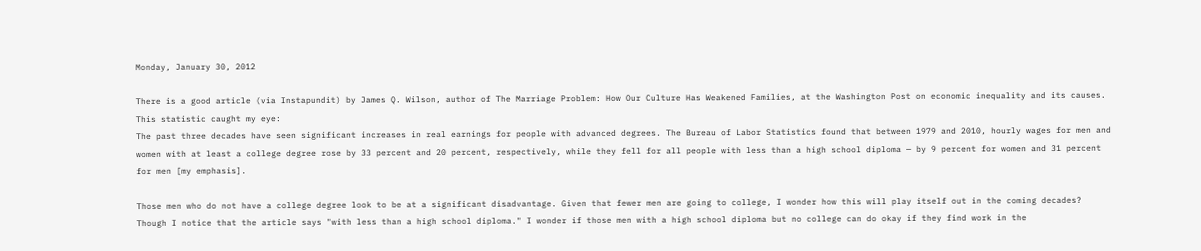Monday, January 30, 2012

There is a good article (via Instapundit) by James Q. Wilson, author of The Marriage Problem: How Our Culture Has Weakened Families, at the Washington Post on economic inequality and its causes. This statistic caught my eye:
The past three decades have seen significant increases in real earnings for people with advanced degrees. The Bureau of Labor Statistics found that between 1979 and 2010, hourly wages for men and women with at least a college degree rose by 33 percent and 20 percent, respectively, while they fell for all people with less than a high school diploma — by 9 percent for women and 31 percent for men [my emphasis].

Those men who do not have a college degree look to be at a significant disadvantage. Given that fewer men are going to college, I wonder how this will play itself out in the coming decades? Though I notice that the article says "with less than a high school diploma." I wonder if those men with a high school diploma but no college can do okay if they find work in the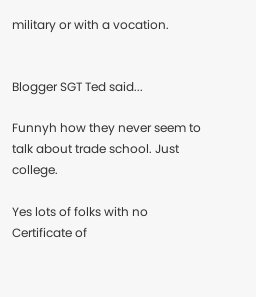military or with a vocation.


Blogger SGT Ted said...

Funnyh how they never seem to talk about trade school. Just college.

Yes lots of folks with no Certificate of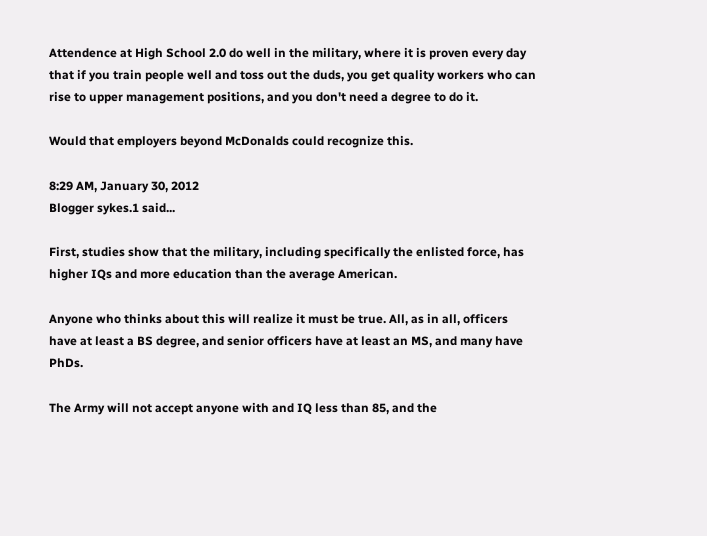Attendence at High School 2.0 do well in the military, where it is proven every day that if you train people well and toss out the duds, you get quality workers who can rise to upper management positions, and you don't need a degree to do it.

Would that employers beyond McDonalds could recognize this.

8:29 AM, January 30, 2012
Blogger sykes.1 said...

First, studies show that the military, including specifically the enlisted force, has higher IQs and more education than the average American.

Anyone who thinks about this will realize it must be true. All, as in all, officers have at least a BS degree, and senior officers have at least an MS, and many have PhDs.

The Army will not accept anyone with and IQ less than 85, and the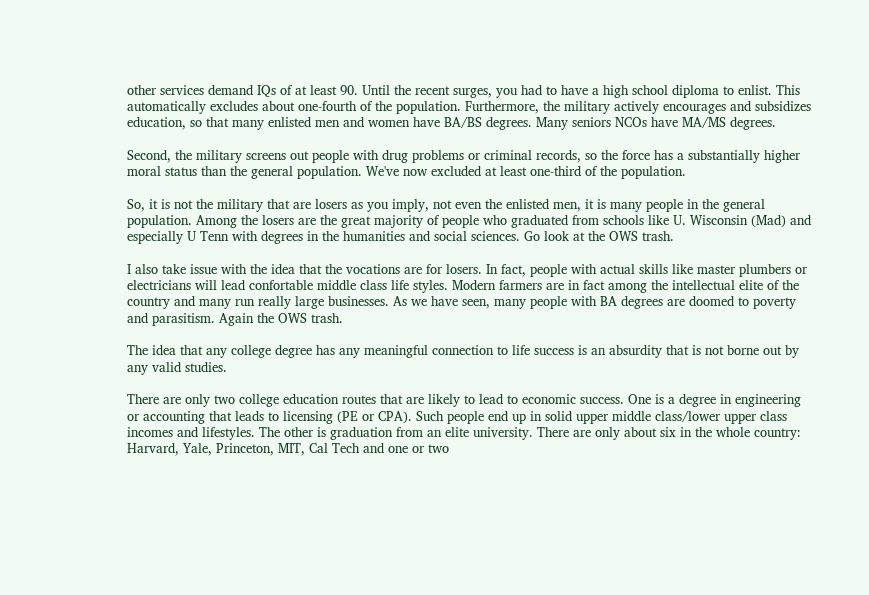other services demand IQs of at least 90. Until the recent surges, you had to have a high school diploma to enlist. This automatically excludes about one-fourth of the population. Furthermore, the military actively encourages and subsidizes education, so that many enlisted men and women have BA/BS degrees. Many seniors NCOs have MA/MS degrees.

Second, the military screens out people with drug problems or criminal records, so the force has a substantially higher moral status than the general population. We've now excluded at least one-third of the population.

So, it is not the military that are losers as you imply, not even the enlisted men, it is many people in the general population. Among the losers are the great majority of people who graduated from schools like U. Wisconsin (Mad) and especially U Tenn with degrees in the humanities and social sciences. Go look at the OWS trash.

I also take issue with the idea that the vocations are for losers. In fact, people with actual skills like master plumbers or electricians will lead confortable middle class life styles. Modern farmers are in fact among the intellectual elite of the country and many run really large businesses. As we have seen, many people with BA degrees are doomed to poverty and parasitism. Again the OWS trash.

The idea that any college degree has any meaningful connection to life success is an absurdity that is not borne out by any valid studies.

There are only two college education routes that are likely to lead to economic success. One is a degree in engineering or accounting that leads to licensing (PE or CPA). Such people end up in solid upper middle class/lower upper class incomes and lifestyles. The other is graduation from an elite university. There are only about six in the whole country: Harvard, Yale, Princeton, MIT, Cal Tech and one or two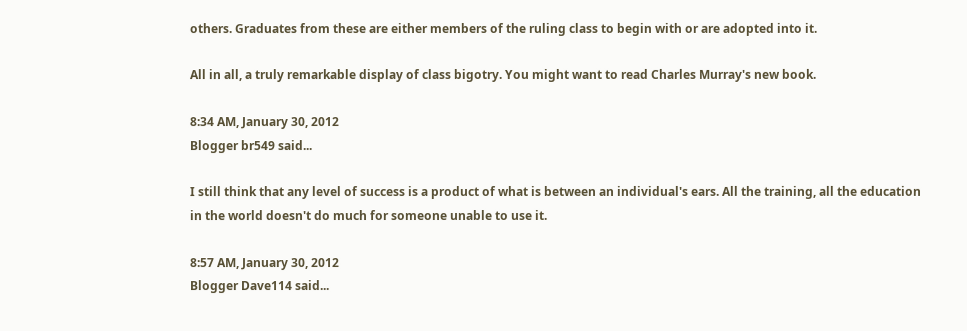others. Graduates from these are either members of the ruling class to begin with or are adopted into it.

All in all, a truly remarkable display of class bigotry. You might want to read Charles Murray's new book.

8:34 AM, January 30, 2012
Blogger br549 said...

I still think that any level of success is a product of what is between an individual's ears. All the training, all the education in the world doesn't do much for someone unable to use it.

8:57 AM, January 30, 2012
Blogger Dave114 said...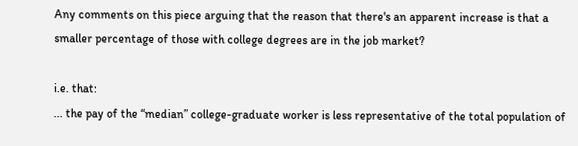Any comments on this piece arguing that the reason that there's an apparent increase is that a smaller percentage of those with college degrees are in the job market?

i.e. that:
... the pay of the “median” college-graduate worker is less representative of the total population of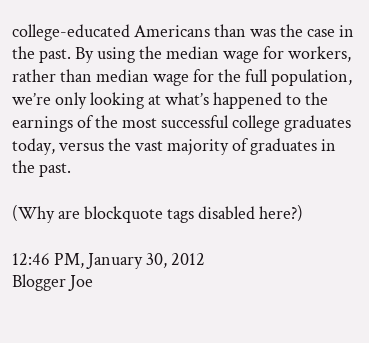college-educated Americans than was the case in the past. By using the median wage for workers, rather than median wage for the full population, we’re only looking at what’s happened to the earnings of the most successful college graduates today, versus the vast majority of graduates in the past.

(Why are blockquote tags disabled here?)

12:46 PM, January 30, 2012
Blogger Joe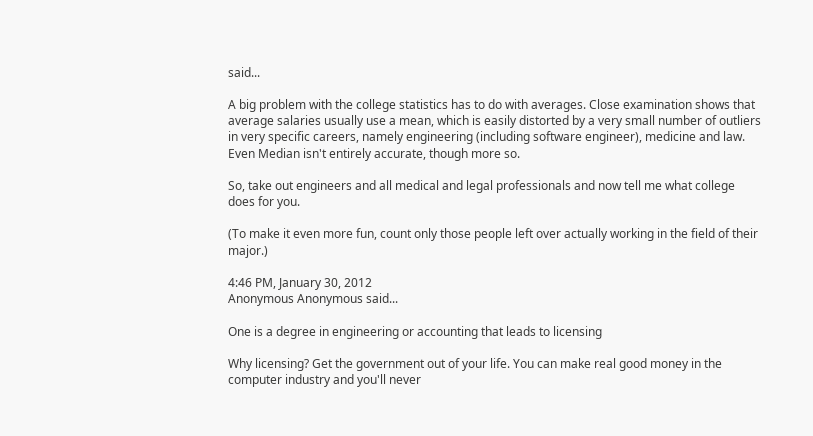said...

A big problem with the college statistics has to do with averages. Close examination shows that average salaries usually use a mean, which is easily distorted by a very small number of outliers in very specific careers, namely engineering (including software engineer), medicine and law. Even Median isn't entirely accurate, though more so.

So, take out engineers and all medical and legal professionals and now tell me what college does for you.

(To make it even more fun, count only those people left over actually working in the field of their major.)

4:46 PM, January 30, 2012
Anonymous Anonymous said...

One is a degree in engineering or accounting that leads to licensing

Why licensing? Get the government out of your life. You can make real good money in the computer industry and you'll never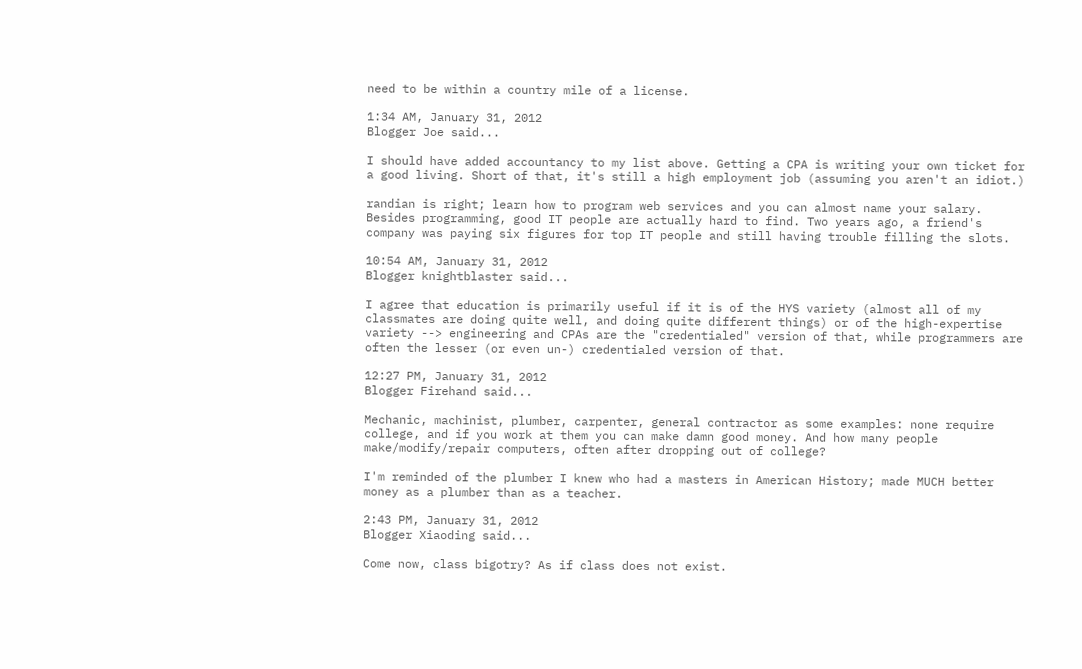need to be within a country mile of a license.

1:34 AM, January 31, 2012
Blogger Joe said...

I should have added accountancy to my list above. Getting a CPA is writing your own ticket for a good living. Short of that, it's still a high employment job (assuming you aren't an idiot.)

randian is right; learn how to program web services and you can almost name your salary. Besides programming, good IT people are actually hard to find. Two years ago, a friend's company was paying six figures for top IT people and still having trouble filling the slots.

10:54 AM, January 31, 2012
Blogger knightblaster said...

I agree that education is primarily useful if it is of the HYS variety (almost all of my classmates are doing quite well, and doing quite different things) or of the high-expertise variety --> engineering and CPAs are the "credentialed" version of that, while programmers are often the lesser (or even un-) credentialed version of that.

12:27 PM, January 31, 2012
Blogger Firehand said...

Mechanic, machinist, plumber, carpenter, general contractor as some examples: none require college, and if you work at them you can make damn good money. And how many people make/modify/repair computers, often after dropping out of college?

I'm reminded of the plumber I knew who had a masters in American History; made MUCH better money as a plumber than as a teacher.

2:43 PM, January 31, 2012
Blogger Xiaoding said...

Come now, class bigotry? As if class does not exist.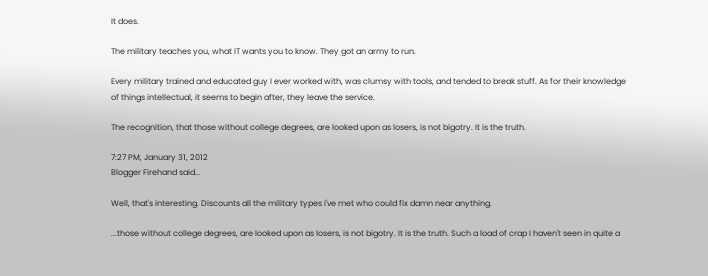It does.

The military teaches you, what IT wants you to know. They got an army to run.

Every military trained and educated guy I ever worked with, was clumsy with tools, and tended to break stuff. As for their knowledge of things intellectual, it seems to begin after, they leave the service.

The recognition, that those without college degrees, are looked upon as losers, is not bigotry. It is the truth.

7:27 PM, January 31, 2012
Blogger Firehand said...

Well, that's interesting. Discounts all the military types I've met who could fix damn near anything.

...those without college degrees, are looked upon as losers, is not bigotry. It is the truth. Such a load of crap I haven't seen in quite a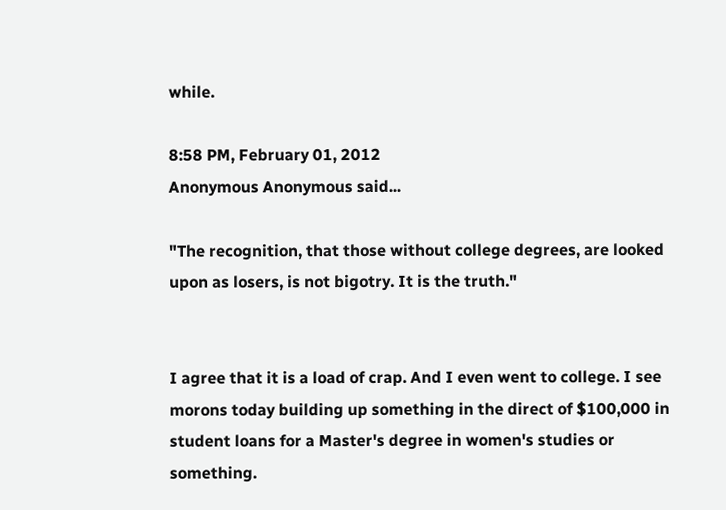while.

8:58 PM, February 01, 2012
Anonymous Anonymous said...

"The recognition, that those without college degrees, are looked upon as losers, is not bigotry. It is the truth."


I agree that it is a load of crap. And I even went to college. I see morons today building up something in the direct of $100,000 in student loans for a Master's degree in women's studies or something.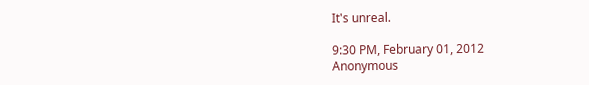It's unreal.

9:30 PM, February 01, 2012
Anonymous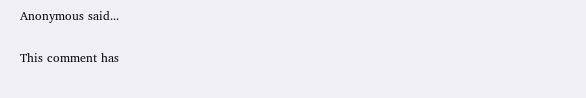Anonymous said...

This comment has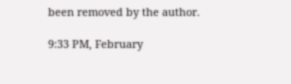been removed by the author.

9:33 PM, February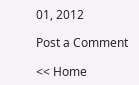01, 2012

Post a Comment

<< Home